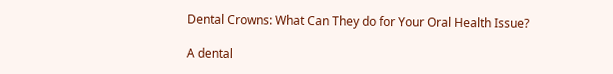Dental Crowns: What Can They do for Your Oral Health Issue?

A dental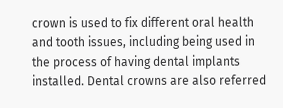crown is used to fix different oral health and tooth issues, including being used in the process of having dental implants installed. Dental crowns are also referred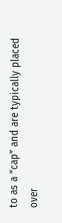to as a “cap” and are typically placed over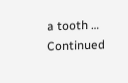a tooth … Continued